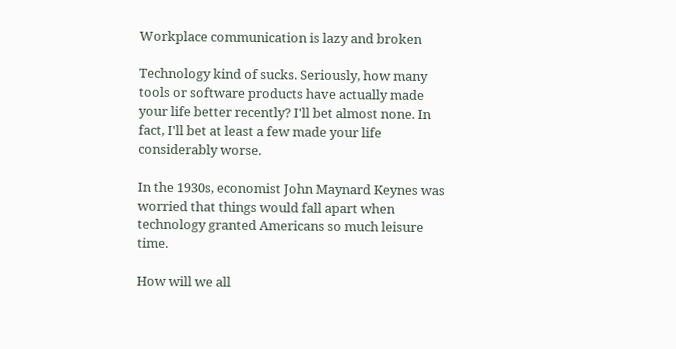Workplace communication is lazy and broken

Technology kind of sucks. Seriously, how many tools or software products have actually made your life better recently? I'll bet almost none. In fact, I'll bet at least a few made your life considerably worse.

In the 1930s, economist John Maynard Keynes was worried that things would fall apart when technology granted Americans so much leisure time.

How will we all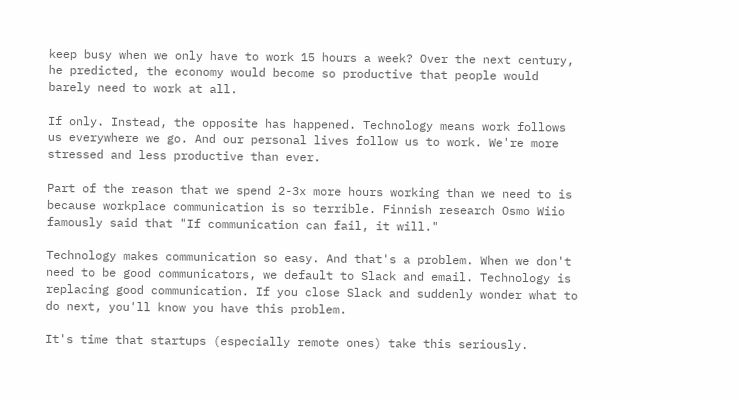keep busy when we only have to work 15 hours a week? Over the next century, he predicted, the economy would become so productive that people would barely need to work at all.

If only. Instead, the opposite has happened. Technology means work follows us everywhere we go. And our personal lives follow us to work. We're more stressed and less productive than ever.

Part of the reason that we spend 2-3x more hours working than we need to is because workplace communication is so terrible. Finnish research Osmo Wiio famously said that "If communication can fail, it will."

Technology makes communication so easy. And that's a problem. When we don't need to be good communicators, we default to Slack and email. Technology is replacing good communication. If you close Slack and suddenly wonder what to do next, you'll know you have this problem.

It's time that startups (especially remote ones) take this seriously.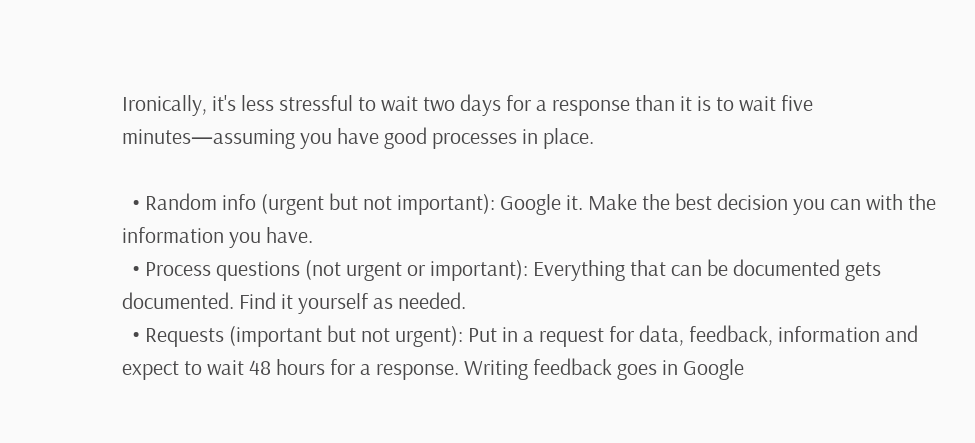Ironically, it's less stressful to wait two days for a response than it is to wait five minutes—assuming you have good processes in place.

  • Random info (urgent but not important): Google it. Make the best decision you can with the information you have.
  • Process questions (not urgent or important): Everything that can be documented gets documented. Find it yourself as needed.
  • Requests (important but not urgent): Put in a request for data, feedback, information and expect to wait 48 hours for a response. Writing feedback goes in Google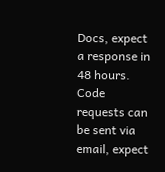Docs, expect a response in 48 hours. Code requests can be sent via email, expect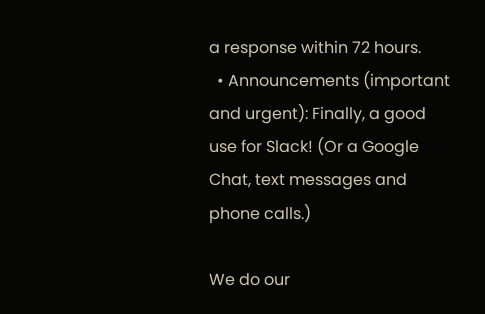a response within 72 hours.
  • Announcements (important and urgent): Finally, a good use for Slack! (Or a Google Chat, text messages and phone calls.)

We do our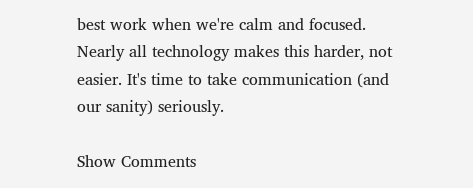best work when we're calm and focused. Nearly all technology makes this harder, not easier. It's time to take communication (and our sanity) seriously.

Show Comments